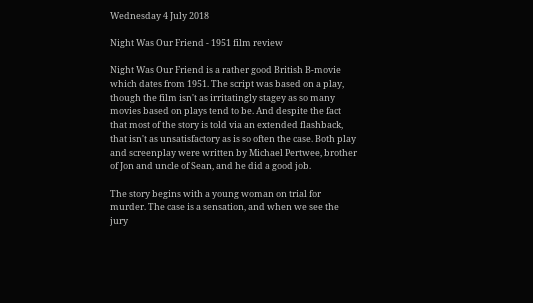Wednesday 4 July 2018

Night Was Our Friend - 1951 film review

Night Was Our Friend is a rather good British B-movie which dates from 1951. The script was based on a play, though the film isn't as irritatingly stagey as so many movies based on plays tend to be. And despite the fact that most of the story is told via an extended flashback, that isn't as unsatisfactory as is so often the case. Both play and screenplay were written by Michael Pertwee, brother of Jon and uncle of Sean, and he did a good job.

The story begins with a young woman on trial for murder. The case is a sensation, and when we see the jury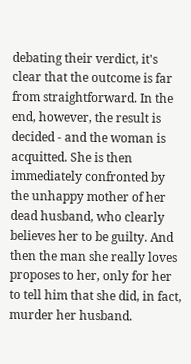debating their verdict, it's clear that the outcome is far from straightforward. In the end, however, the result is decided - and the woman is acquitted. She is then immediately confronted by the unhappy mother of her dead husband, who clearly believes her to be guilty. And then the man she really loves proposes to her, only for her to tell him that she did, in fact, murder her husband.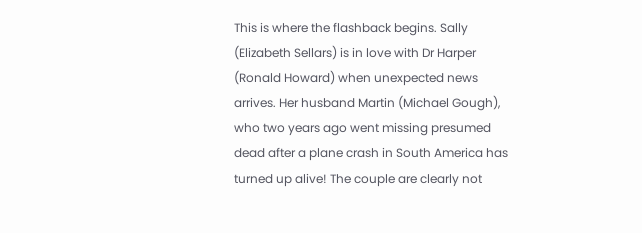This is where the flashback begins. Sally (Elizabeth Sellars) is in love with Dr Harper (Ronald Howard) when unexpected news arrives. Her husband Martin (Michael Gough), who two years ago went missing presumed dead after a plane crash in South America has turned up alive! The couple are clearly not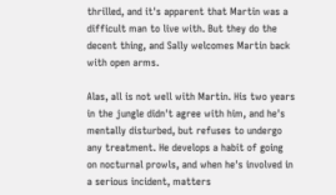thrilled, and it's apparent that Martin was a difficult man to live with. But they do the decent thing, and Sally welcomes Martin back with open arms.

Alas, all is not well with Martin. His two years in the jungle didn't agree with him, and he's mentally disturbed, but refuses to undergo any treatment. He develops a habit of going on nocturnal prowls, and when he's involved in a serious incident, matters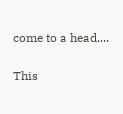come to a head....

This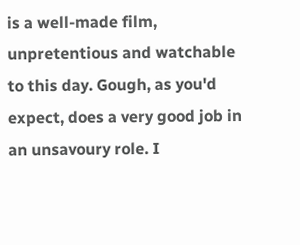is a well-made film, unpretentious and watchable to this day. Gough, as you'd expect, does a very good job in an unsavoury role. I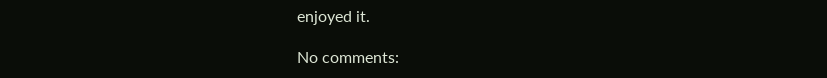enjoyed it.

No comments: